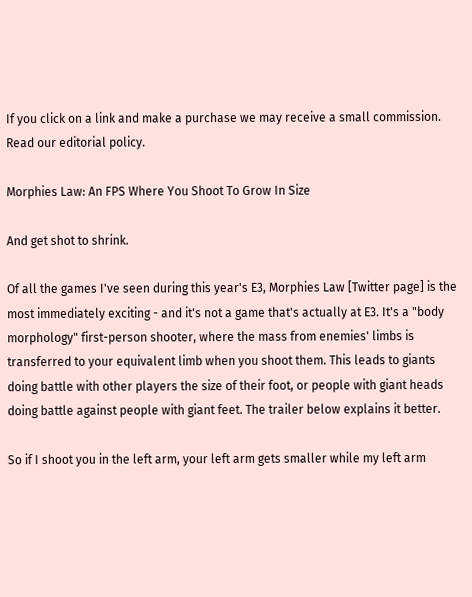If you click on a link and make a purchase we may receive a small commission. Read our editorial policy.

Morphies Law: An FPS Where You Shoot To Grow In Size

And get shot to shrink.

Of all the games I've seen during this year's E3, Morphies Law [Twitter page] is the most immediately exciting - and it's not a game that's actually at E3. It's a "body morphology" first-person shooter, where the mass from enemies' limbs is transferred to your equivalent limb when you shoot them. This leads to giants doing battle with other players the size of their foot, or people with giant heads doing battle against people with giant feet. The trailer below explains it better.

So if I shoot you in the left arm, your left arm gets smaller while my left arm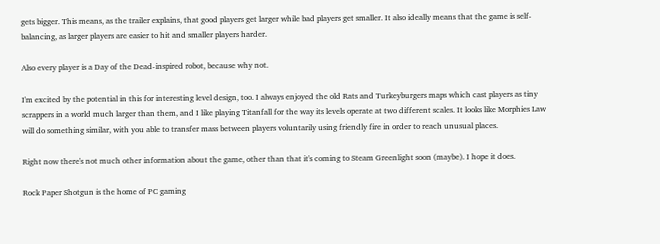gets bigger. This means, as the trailer explains, that good players get larger while bad players get smaller. It also ideally means that the game is self-balancing, as larger players are easier to hit and smaller players harder.

Also every player is a Day of the Dead-inspired robot, because why not.

I'm excited by the potential in this for interesting level design, too. I always enjoyed the old Rats and Turkeyburgers maps which cast players as tiny scrappers in a world much larger than them, and I like playing Titanfall for the way its levels operate at two different scales. It looks like Morphies Law will do something similar, with you able to transfer mass between players voluntarily using friendly fire in order to reach unusual places.

Right now there's not much other information about the game, other than that it's coming to Steam Greenlight soon (maybe). I hope it does.

Rock Paper Shotgun is the home of PC gaming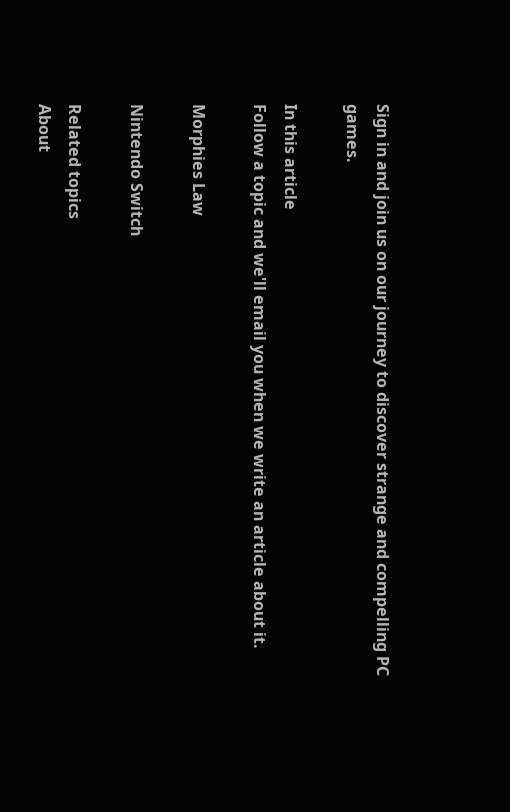Sign in and join us on our journey to discover strange and compelling PC games.

In this article
Follow a topic and we'll email you when we write an article about it.

Morphies Law

Nintendo Switch

Related topics
About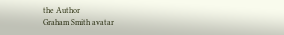the Author
Graham Smith avatar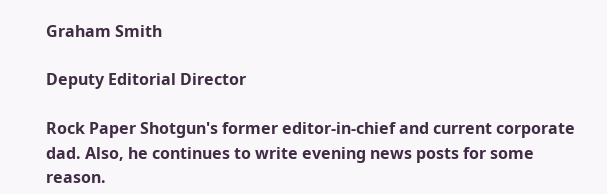Graham Smith

Deputy Editorial Director

Rock Paper Shotgun's former editor-in-chief and current corporate dad. Also, he continues to write evening news posts for some reason.